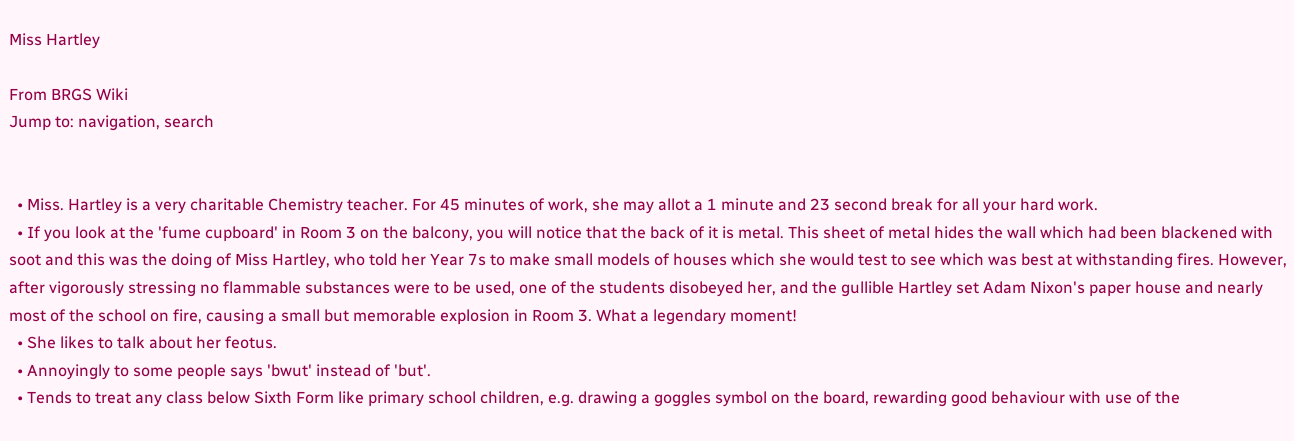Miss Hartley

From BRGS Wiki
Jump to: navigation, search


  • Miss. Hartley is a very charitable Chemistry teacher. For 45 minutes of work, she may allot a 1 minute and 23 second break for all your hard work.
  • If you look at the 'fume cupboard' in Room 3 on the balcony, you will notice that the back of it is metal. This sheet of metal hides the wall which had been blackened with soot and this was the doing of Miss Hartley, who told her Year 7s to make small models of houses which she would test to see which was best at withstanding fires. However, after vigorously stressing no flammable substances were to be used, one of the students disobeyed her, and the gullible Hartley set Adam Nixon's paper house and nearly most of the school on fire, causing a small but memorable explosion in Room 3. What a legendary moment!
  • She likes to talk about her feotus.
  • Annoyingly to some people says 'bwut' instead of 'but'.
  • Tends to treat any class below Sixth Form like primary school children, e.g. drawing a goggles symbol on the board, rewarding good behaviour with use of the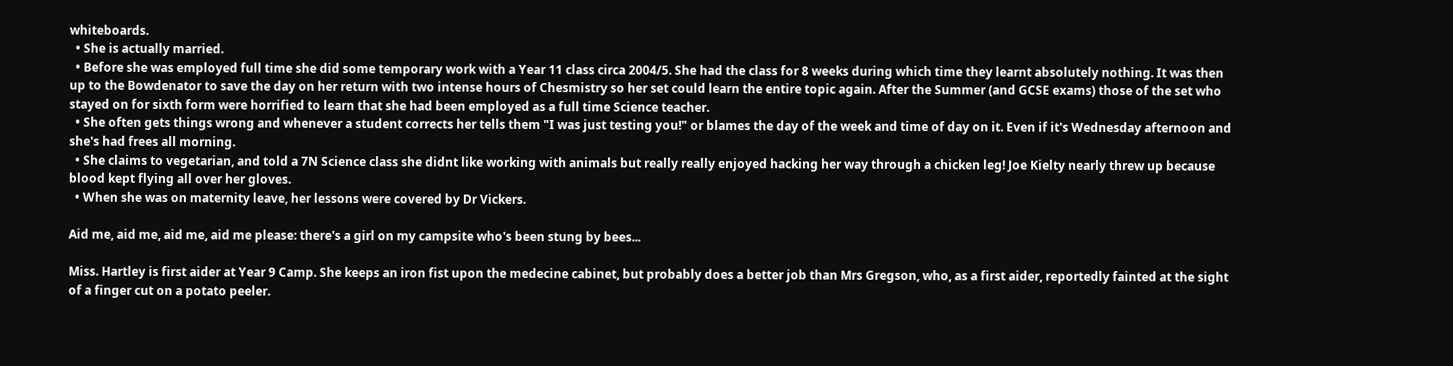whiteboards.
  • She is actually married.
  • Before she was employed full time she did some temporary work with a Year 11 class circa 2004/5. She had the class for 8 weeks during which time they learnt absolutely nothing. It was then up to the Bowdenator to save the day on her return with two intense hours of Chesmistry so her set could learn the entire topic again. After the Summer (and GCSE exams) those of the set who stayed on for sixth form were horrified to learn that she had been employed as a full time Science teacher.
  • She often gets things wrong and whenever a student corrects her tells them "I was just testing you!" or blames the day of the week and time of day on it. Even if it's Wednesday afternoon and she's had frees all morning.
  • She claims to vegetarian, and told a 7N Science class she didnt like working with animals but really really enjoyed hacking her way through a chicken leg! Joe Kielty nearly threw up because blood kept flying all over her gloves.
  • When she was on maternity leave, her lessons were covered by Dr Vickers.

Aid me, aid me, aid me, aid me please: there's a girl on my campsite who's been stung by bees...

Miss. Hartley is first aider at Year 9 Camp. She keeps an iron fist upon the medecine cabinet, but probably does a better job than Mrs Gregson, who, as a first aider, reportedly fainted at the sight of a finger cut on a potato peeler.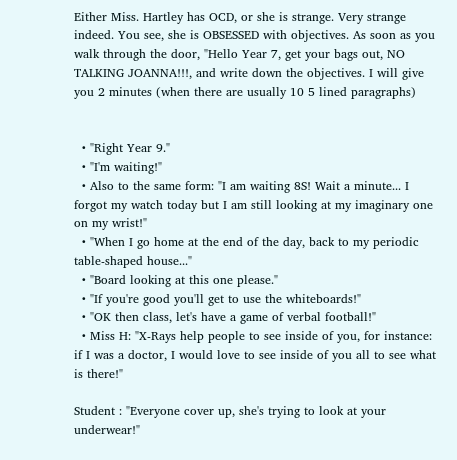Either Miss. Hartley has OCD, or she is strange. Very strange indeed. You see, she is OBSESSED with objectives. As soon as you walk through the door, "Hello Year 7, get your bags out, NO TALKING JOANNA!!!, and write down the objectives. I will give you 2 minutes (when there are usually 10 5 lined paragraphs)


  • "Right Year 9."
  • "I'm waiting!"
  • Also to the same form: "I am waiting 8S! Wait a minute... I forgot my watch today but I am still looking at my imaginary one on my wrist!"
  • "When I go home at the end of the day, back to my periodic table-shaped house..."
  • "Board looking at this one please."
  • "If you're good you'll get to use the whiteboards!"
  • "OK then class, let's have a game of verbal football!"
  • Miss H: "X-Rays help people to see inside of you, for instance: if I was a doctor, I would love to see inside of you all to see what is there!"

Student : "Everyone cover up, she's trying to look at your underwear!"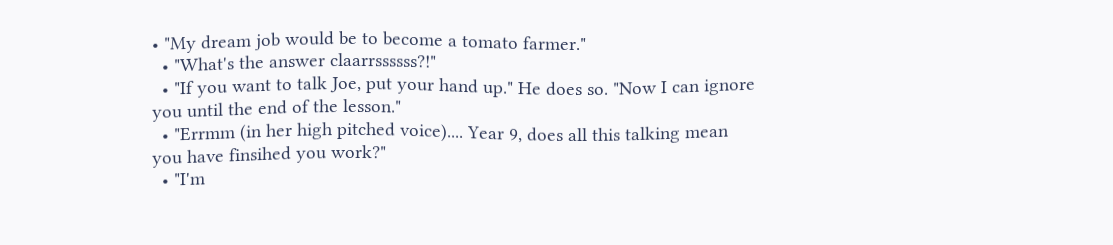• "My dream job would be to become a tomato farmer."
  • "What's the answer claarrssssss?!"
  • "If you want to talk Joe, put your hand up." He does so. "Now I can ignore you until the end of the lesson."
  • "Errmm (in her high pitched voice).... Year 9, does all this talking mean you have finsihed you work?"
  • "I'm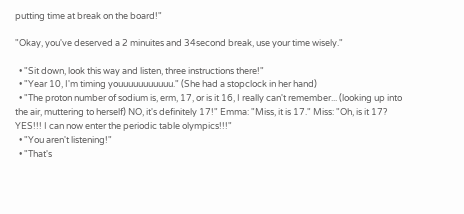putting time at break on the board!"

"Okay, you've deserved a 2 minuites and 34second break, use your time wisely."

  • "Sit down, look this way and listen, three instructions there!"
  • "Year 10, I'm timing youuuuuuuuuuu." (She had a stopclock in her hand)
  • "The proton number of sodium is, erm, 17, or is it 16, I really can't remember... (looking up into the air, muttering to herself) NO, it's definitely 17!" Emma: "Miss, it is 17." Miss: "Oh, is it 17? YES!!! I can now enter the periodic table olympics!!!"
  • "You aren't listening!"
  • "That's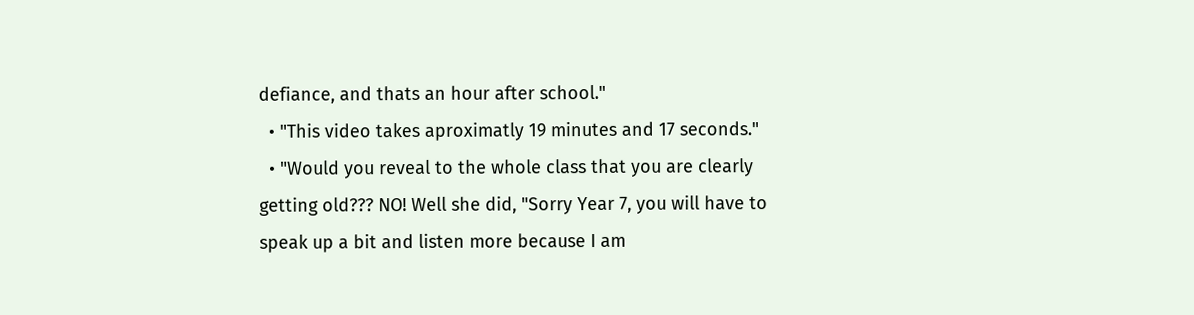defiance, and thats an hour after school."
  • "This video takes aproximatly 19 minutes and 17 seconds."
  • "Would you reveal to the whole class that you are clearly getting old??? NO! Well she did, "Sorry Year 7, you will have to speak up a bit and listen more because I am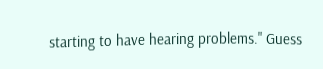starting to have hearing problems." Guess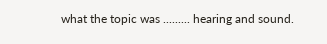what the topic was ......... hearing and sound.